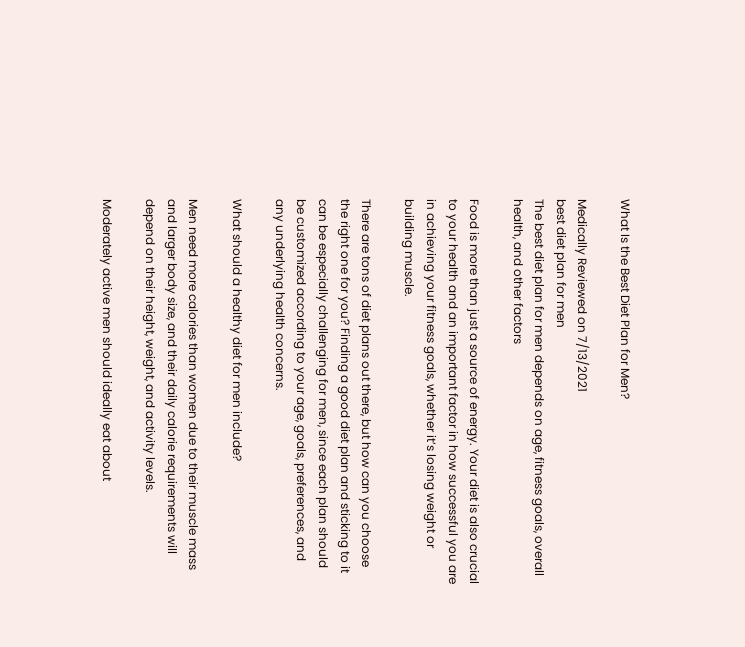What Is the Best Diet Plan for Men?

Medically Reviewed on 7/13/2021
best diet plan for men
The best diet plan for men depends on age, fitness goals, overall health, and other factors

Food is more than just a source of energy. Your diet is also crucial to your health and an important factor in how successful you are in achieving your fitness goals, whether it’s losing weight or building muscle.

There are tons of diet plans out there, but how can you choose the right one for you? Finding a good diet plan and sticking to it can be especially challenging for men, since each plan should be customized according to your age, goals, preferences, and any underlying health concerns.

What should a healthy diet for men include?

Men need more calories than women due to their muscle mass and larger body size, and their daily calorie requirements will depend on their height, weight, and activity levels.

Moderately active men should ideally eat about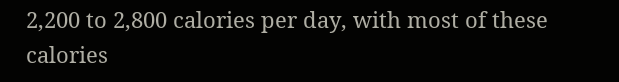2,200 to 2,800 calories per day, with most of these calories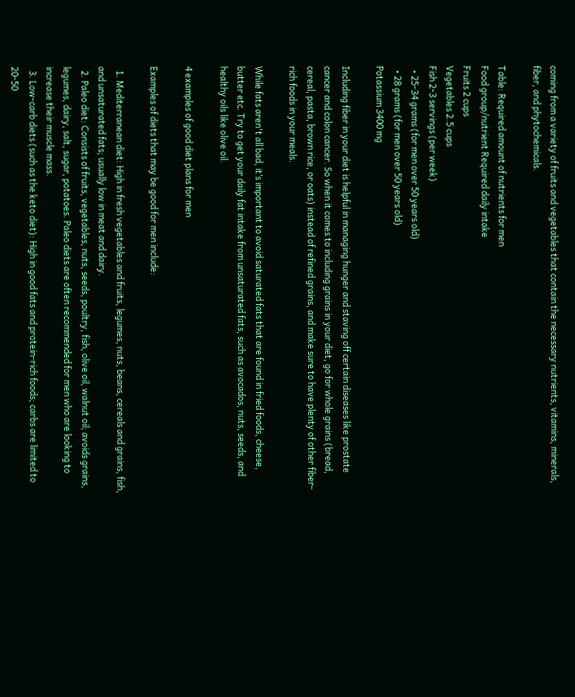coming from a variety of fruits and vegetables that contain the necessary nutrients, vitamins, minerals, fiber, and phytochemicals.

Table: Required amount of nutrients for men
Food group/nutrient Required daily intake
Fruits 2 cups
Vegetables 2.5 cups
Fish 2-3 servings (per week)
  • 25-34 grams (for men over 50 years old)
  • 28 grams (for men over 50 years old)
Potassium 3400 mg

Including fiber in your diet is helpful in managing hunger and staving off certain diseases like prostate cancer and colon cancer. So when it comes to including grains in your diet, go for whole grains (bread, cereal, pasta, brown rice, or oats) instead of refined grains, and make sure to have plenty of other fiber-rich foods in your meals.

While fats aren't all bad, it’s important to avoid saturated fats that are found in fried foods, cheese, butter etc. Try to get your daily fat intake from unsaturated fats, such as avocados, nuts, seeds, and healthy oils like olive oil.

4 examples of good diet plans for men

Examples of diets that may be good for men include:

  1. Mediterranean diet: High in fresh vegetables and fruits, legumes, nuts, beans, cereals and grains, fish, and unsaturated fats; usually low in meat and dairy.
  2. Paleo diet: Consists of fruits, vegetables, nuts, seeds, poultry, fish, olive oil, walnut oil; avoids grains, legumes, dairy, salt, sugar, potatoes. Paleo diets are often recommended for men who are looking to increase their muscle mass.
  3. Low-carb diets (such as the keto diet): High in good fats and protein-rich foods; carbs are limited to 20-50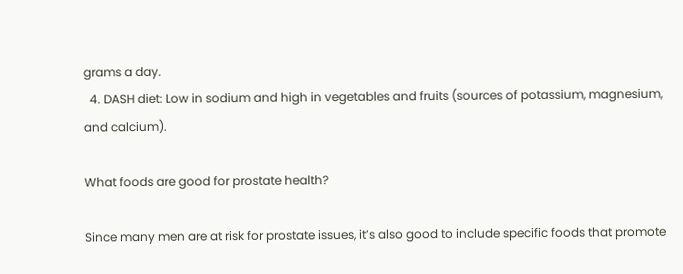grams a day.
  4. DASH diet: Low in sodium and high in vegetables and fruits (sources of potassium, magnesium, and calcium).

What foods are good for prostate health?

Since many men are at risk for prostate issues, it’s also good to include specific foods that promote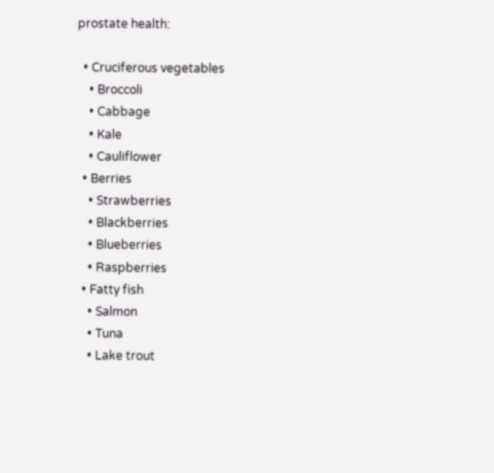prostate health:

  • Cruciferous vegetables
    • Broccoli
    • Cabbage
    • Kale
    • Cauliflower
  • Berries
    • Strawberries
    • Blackberries
    • Blueberries
    • Raspberries
  • Fatty fish
    • Salmon
    • Tuna
    • Lake trout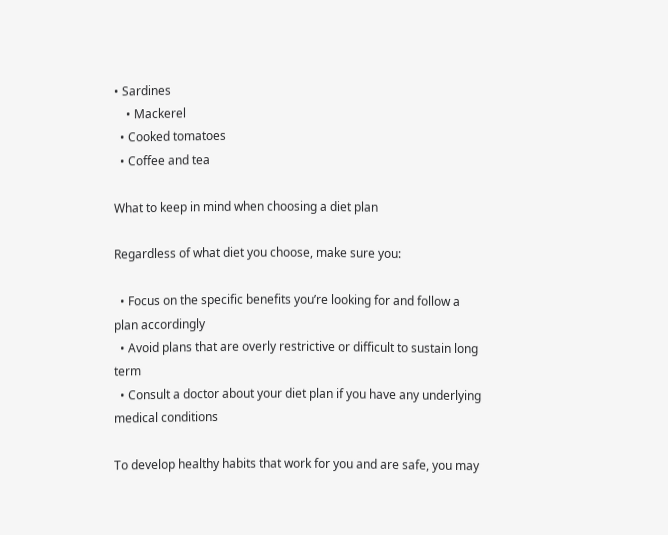• Sardines
    • Mackerel
  • Cooked tomatoes
  • Coffee and tea

What to keep in mind when choosing a diet plan

Regardless of what diet you choose, make sure you:

  • Focus on the specific benefits you’re looking for and follow a plan accordingly
  • Avoid plans that are overly restrictive or difficult to sustain long term
  • Consult a doctor about your diet plan if you have any underlying medical conditions

To develop healthy habits that work for you and are safe, you may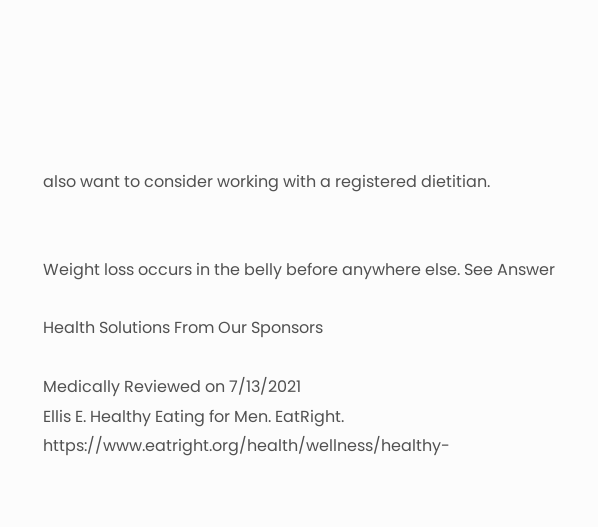also want to consider working with a registered dietitian.


Weight loss occurs in the belly before anywhere else. See Answer

Health Solutions From Our Sponsors

Medically Reviewed on 7/13/2021
Ellis E. Healthy Eating for Men. EatRight. https://www.eatright.org/health/wellness/healthy-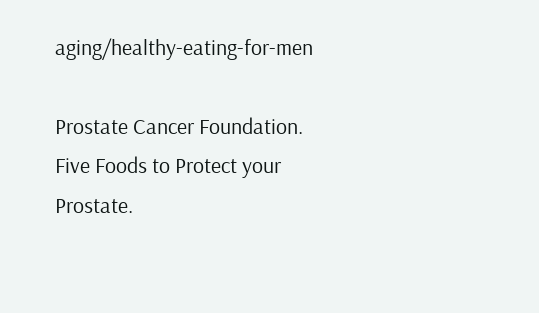aging/healthy-eating-for-men

Prostate Cancer Foundation. Five Foods to Protect your Prostate.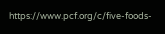https://www.pcf.org/c/five-foods-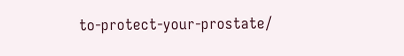to-protect-your-prostate/